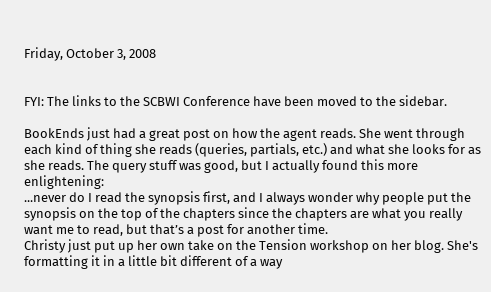Friday, October 3, 2008


FYI: The links to the SCBWI Conference have been moved to the sidebar.

BookEnds just had a great post on how the agent reads. She went through each kind of thing she reads (queries, partials, etc.) and what she looks for as she reads. The query stuff was good, but I actually found this more enlightening:
...never do I read the synopsis first, and I always wonder why people put the synopsis on the top of the chapters since the chapters are what you really want me to read, but that’s a post for another time.
Christy just put up her own take on the Tension workshop on her blog. She's formatting it in a little bit different of a way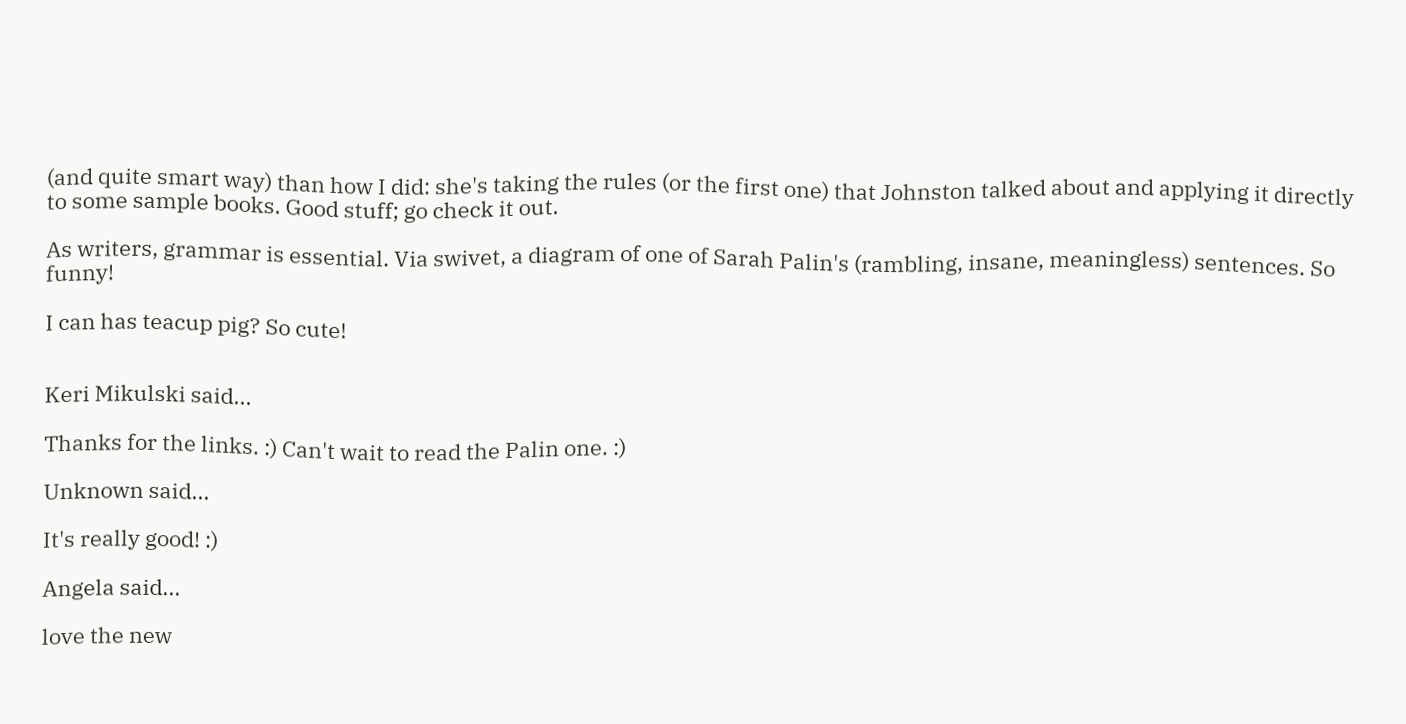(and quite smart way) than how I did: she's taking the rules (or the first one) that Johnston talked about and applying it directly to some sample books. Good stuff; go check it out.

As writers, grammar is essential. Via swivet, a diagram of one of Sarah Palin's (rambling, insane, meaningless) sentences. So funny!

I can has teacup pig? So cute!


Keri Mikulski said...

Thanks for the links. :) Can't wait to read the Palin one. :)

Unknown said...

It's really good! :)

Angela said...

love the new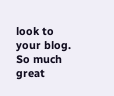look to your blog. So much great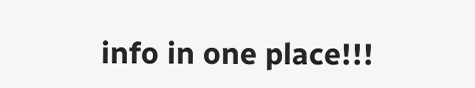info in one place!!!